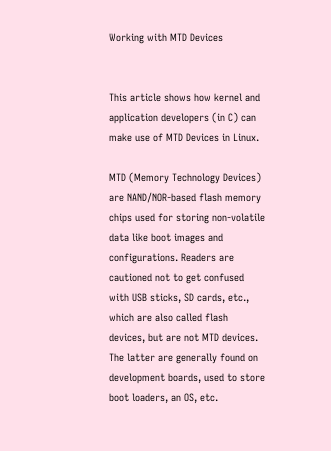Working with MTD Devices


This article shows how kernel and application developers (in C) can make use of MTD Devices in Linux.

MTD (Memory Technology Devices) are NAND/NOR-based flash memory chips used for storing non-volatile data like boot images and configurations. Readers are cautioned not to get confused with USB sticks, SD cards, etc., which are also called flash devices, but are not MTD devices. The latter are generally found on development boards, used to store boot loaders, an OS, etc.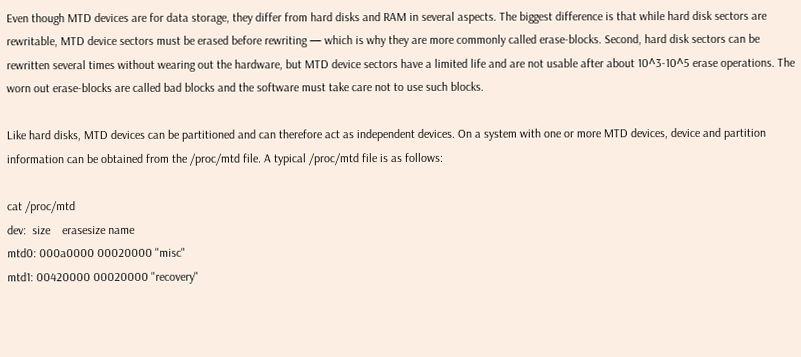Even though MTD devices are for data storage, they differ from hard disks and RAM in several aspects. The biggest difference is that while hard disk sectors are rewritable, MTD device sectors must be erased before rewriting — which is why they are more commonly called erase-blocks. Second, hard disk sectors can be rewritten several times without wearing out the hardware, but MTD device sectors have a limited life and are not usable after about 10^3-10^5 erase operations. The worn out erase-blocks are called bad blocks and the software must take care not to use such blocks.

Like hard disks, MTD devices can be partitioned and can therefore act as independent devices. On a system with one or more MTD devices, device and partition information can be obtained from the /proc/mtd file. A typical /proc/mtd file is as follows:

cat /proc/mtd
dev:  size    erasesize name
mtd0: 000a0000 00020000 "misc"
mtd1: 00420000 00020000 "recovery"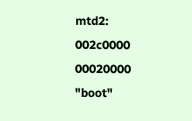mtd2: 002c0000 00020000 "boot"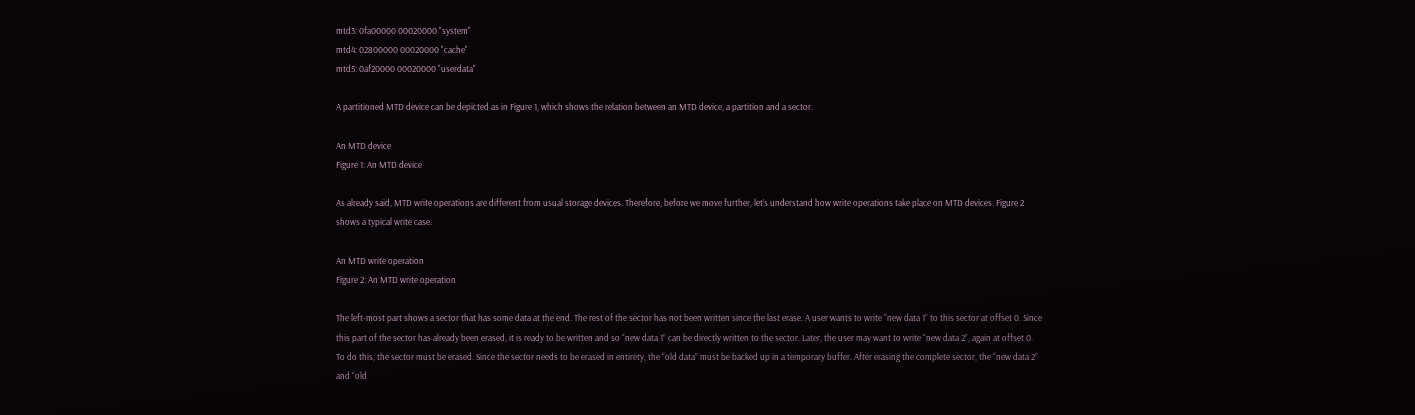mtd3: 0fa00000 00020000 "system"
mtd4: 02800000 00020000 "cache"
mtd5: 0af20000 00020000 "userdata"

A partitioned MTD device can be depicted as in Figure 1, which shows the relation between an MTD device, a partition and a sector.

An MTD device
Figure 1: An MTD device

As already said, MTD write operations are different from usual storage devices. Therefore, before we move further, let’s understand how write operations take place on MTD devices. Figure 2 shows a typical write case.

An MTD write operation
Figure 2: An MTD write operation

The left-most part shows a sector that has some data at the end. The rest of the sector has not been written since the last erase. A user wants to write “new data 1” to this sector at offset 0. Since this part of the sector has already been erased, it is ready to be written and so “new data 1” can be directly written to the sector. Later, the user may want to write “new data 2”, again at offset 0. To do this, the sector must be erased. Since the sector needs to be erased in entirety, the “old data” must be backed up in a temporary buffer. After erasing the complete sector, the “new data 2” and “old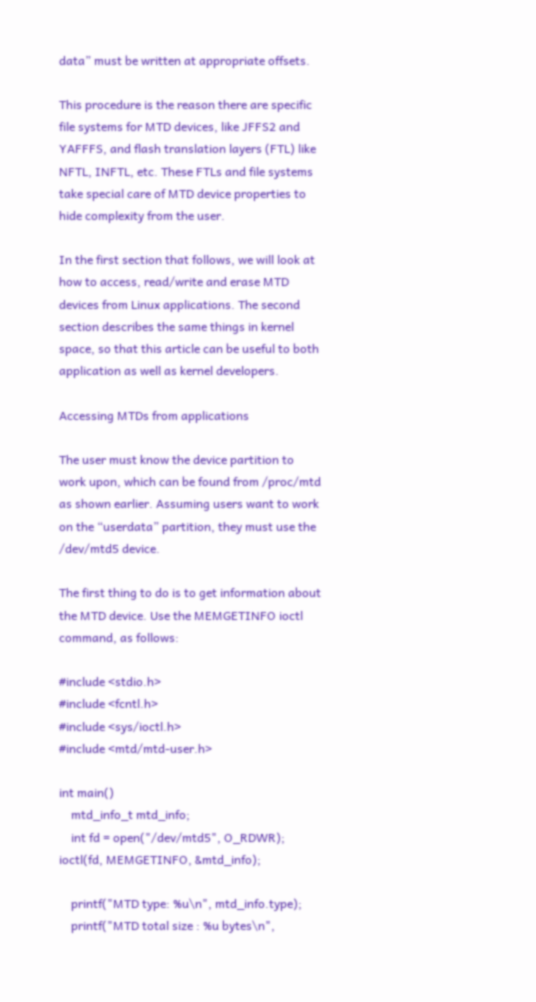data” must be written at appropriate offsets.

This procedure is the reason there are specific file systems for MTD devices, like JFFS2 and YAFFFS, and flash translation layers (FTL) like NFTL, INFTL, etc. These FTLs and file systems take special care of MTD device properties to hide complexity from the user.

In the first section that follows, we will look at how to access, read/write and erase MTD devices from Linux applications. The second section describes the same things in kernel space, so that this article can be useful to both application as well as kernel developers.

Accessing MTDs from applications

The user must know the device partition to work upon, which can be found from /proc/mtd as shown earlier. Assuming users want to work on the “userdata” partition, they must use the /dev/mtd5 device.

The first thing to do is to get information about the MTD device. Use the MEMGETINFO ioctl command, as follows:

#include <stdio.h>
#include <fcntl.h>
#include <sys/ioctl.h>
#include <mtd/mtd-user.h>

int main()
    mtd_info_t mtd_info;
    int fd = open("/dev/mtd5", O_RDWR);
ioctl(fd, MEMGETINFO, &mtd_info);

    printf("MTD type: %u\n", mtd_info.type);
    printf("MTD total size : %u bytes\n",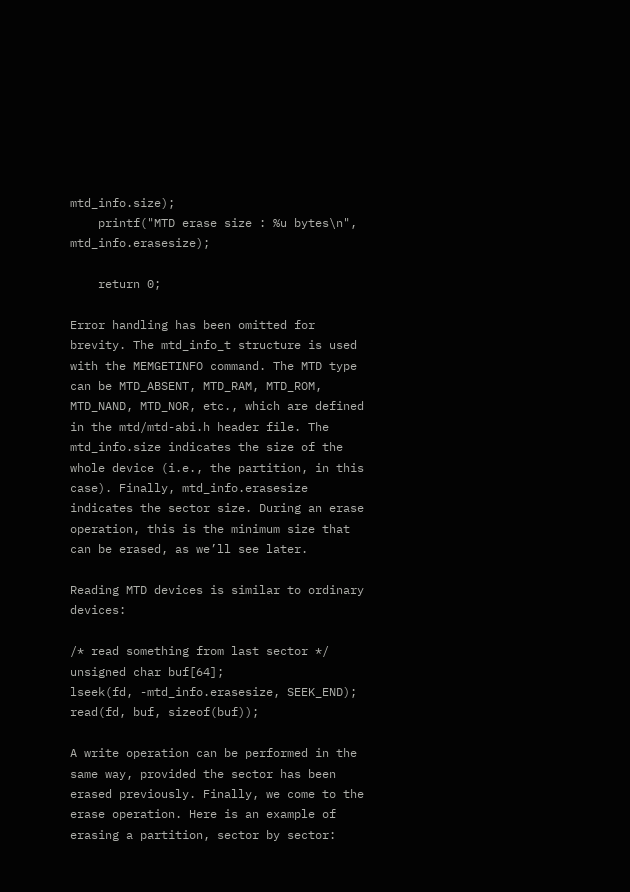mtd_info.size);
    printf("MTD erase size : %u bytes\n", mtd_info.erasesize);

    return 0;

Error handling has been omitted for brevity. The mtd_info_t structure is used with the MEMGETINFO command. The MTD type can be MTD_ABSENT, MTD_RAM, MTD_ROM, MTD_NAND, MTD_NOR, etc., which are defined in the mtd/mtd-abi.h header file. The mtd_info.size indicates the size of the whole device (i.e., the partition, in this case). Finally, mtd_info.erasesize indicates the sector size. During an erase operation, this is the minimum size that can be erased, as we’ll see later.

Reading MTD devices is similar to ordinary devices:

/* read something from last sector */
unsigned char buf[64];
lseek(fd, -mtd_info.erasesize, SEEK_END);
read(fd, buf, sizeof(buf));

A write operation can be performed in the same way, provided the sector has been erased previously. Finally, we come to the erase operation. Here is an example of erasing a partition, sector by sector: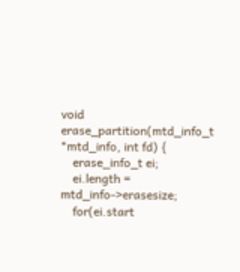void erase_partition(mtd_info_t *mtd_info, int fd) {
    erase_info_t ei;
    ei.length = mtd_info->erasesize;
    for(ei.start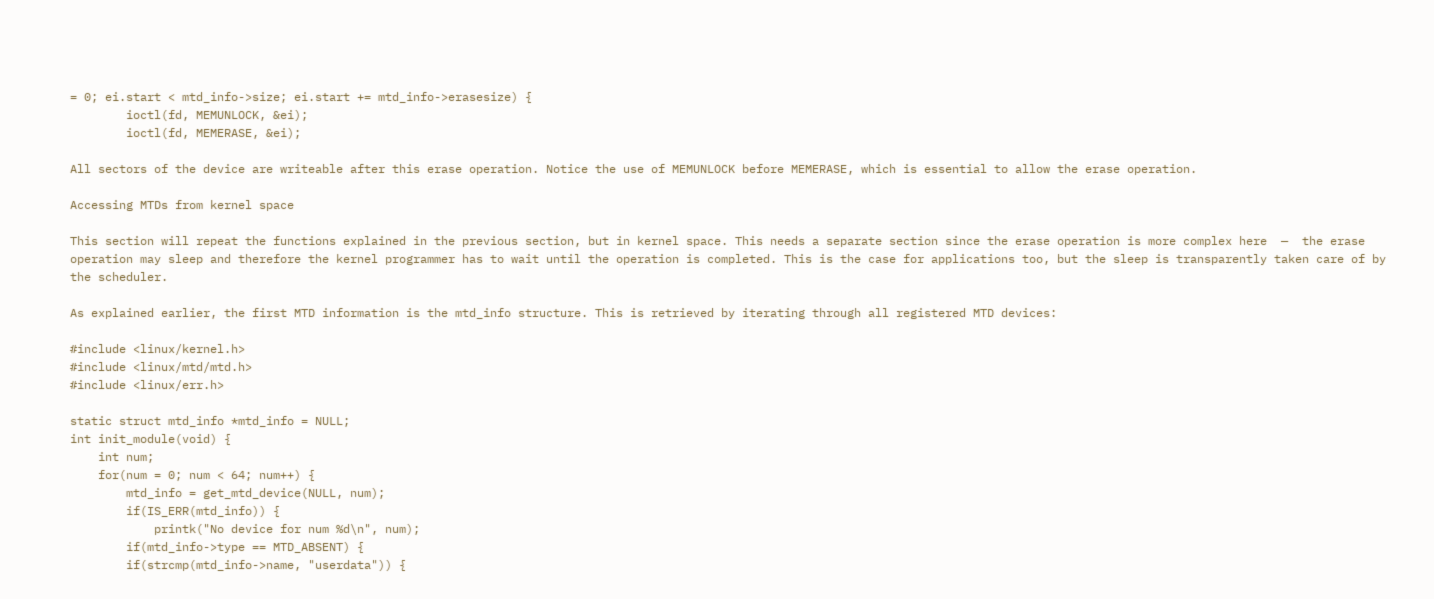= 0; ei.start < mtd_info->size; ei.start += mtd_info->erasesize) {
        ioctl(fd, MEMUNLOCK, &ei);
        ioctl(fd, MEMERASE, &ei);

All sectors of the device are writeable after this erase operation. Notice the use of MEMUNLOCK before MEMERASE, which is essential to allow the erase operation.

Accessing MTDs from kernel space

This section will repeat the functions explained in the previous section, but in kernel space. This needs a separate section since the erase operation is more complex here  —  the erase operation may sleep and therefore the kernel programmer has to wait until the operation is completed. This is the case for applications too, but the sleep is transparently taken care of by the scheduler.

As explained earlier, the first MTD information is the mtd_info structure. This is retrieved by iterating through all registered MTD devices:

#include <linux/kernel.h>
#include <linux/mtd/mtd.h>
#include <linux/err.h>

static struct mtd_info *mtd_info = NULL;
int init_module(void) {
    int num;
    for(num = 0; num < 64; num++) {
        mtd_info = get_mtd_device(NULL, num);
        if(IS_ERR(mtd_info)) {
            printk("No device for num %d\n", num);
        if(mtd_info->type == MTD_ABSENT) {
        if(strcmp(mtd_info->name, "userdata")) {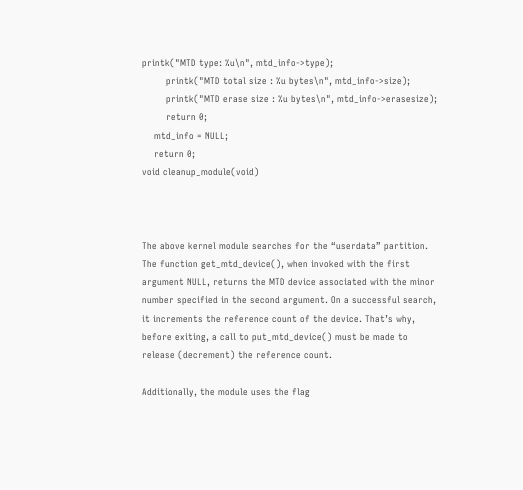printk("MTD type: %u\n", mtd_info->type);
        printk("MTD total size : %u bytes\n", mtd_info->size);
        printk("MTD erase size : %u bytes\n", mtd_info->erasesize);
        return 0;
    mtd_info = NULL;
    return 0;
void cleanup_module(void)



The above kernel module searches for the “userdata” partition. The function get_mtd_device(), when invoked with the first argument NULL, returns the MTD device associated with the minor number specified in the second argument. On a successful search, it increments the reference count of the device. That’s why, before exiting, a call to put_mtd_device() must be made to release (decrement) the reference count.

Additionally, the module uses the flag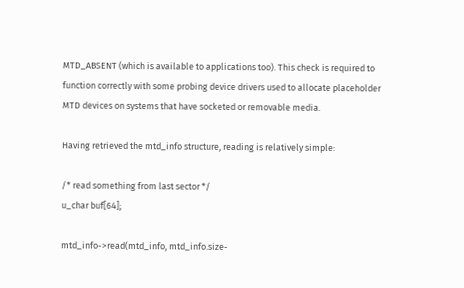MTD_ABSENT (which is available to applications too). This check is required to function correctly with some probing device drivers used to allocate placeholder MTD devices on systems that have socketed or removable media.

Having retrieved the mtd_info structure, reading is relatively simple:

/* read something from last sector */
u_char buf[64];

mtd_info->read(mtd_info, mtd_info.size-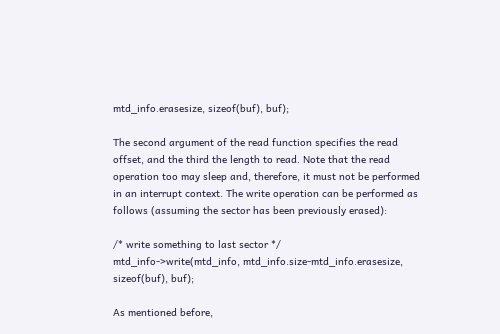mtd_info.erasesize, sizeof(buf), buf);

The second argument of the read function specifies the read offset, and the third the length to read. Note that the read operation too may sleep and, therefore, it must not be performed in an interrupt context. The write operation can be performed as follows (assuming the sector has been previously erased):

/* write something to last sector */
mtd_info->write(mtd_info, mtd_info.size-mtd_info.erasesize, sizeof(buf), buf);

As mentioned before,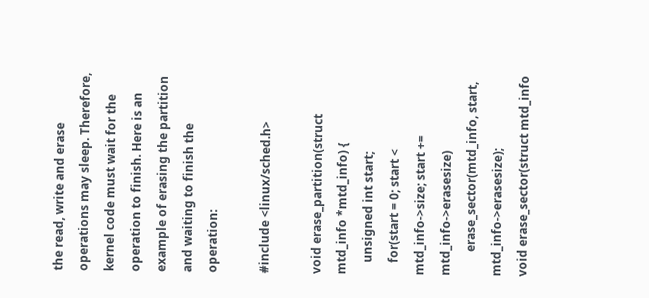the read, write and erase operations may sleep. Therefore, kernel code must wait for the operation to finish. Here is an example of erasing the partition and waiting to finish the operation:

#include <linux/sched.h>

void erase_partition(struct mtd_info *mtd_info) {
    unsigned int start;
    for(start = 0; start < mtd_info->size; start += mtd_info->erasesize)
        erase_sector(mtd_info, start, mtd_info->erasesize);
void erase_sector(struct mtd_info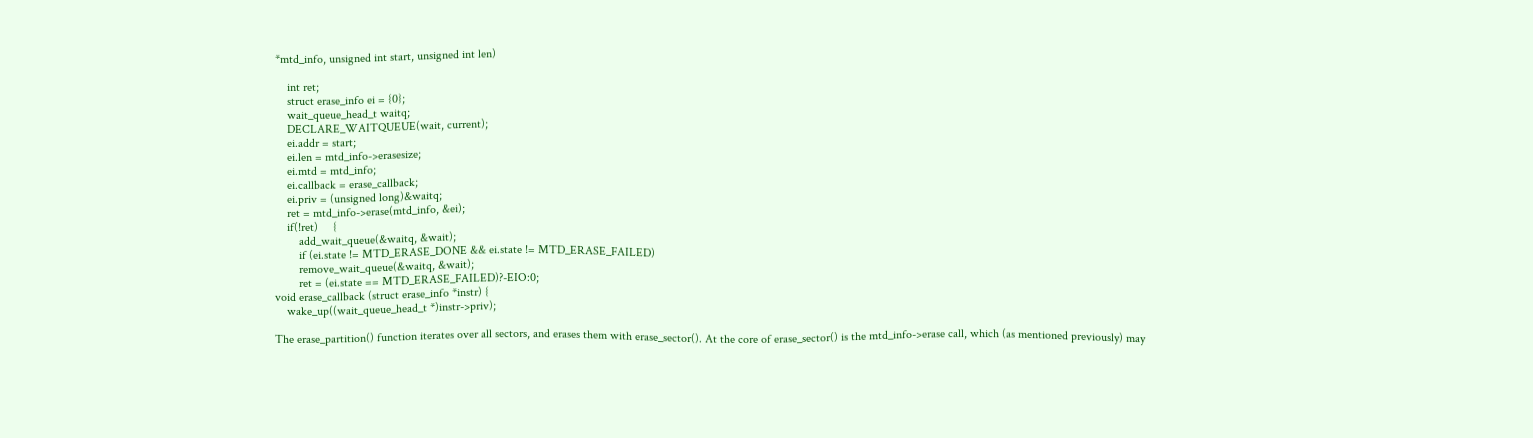*mtd_info, unsigned int start, unsigned int len)

    int ret;
    struct erase_info ei = {0};
    wait_queue_head_t waitq;
    DECLARE_WAITQUEUE(wait, current);
    ei.addr = start;
    ei.len = mtd_info->erasesize;
    ei.mtd = mtd_info;
    ei.callback = erase_callback;
    ei.priv = (unsigned long)&waitq;
    ret = mtd_info->erase(mtd_info, &ei);
    if(!ret)     {
        add_wait_queue(&waitq, &wait);
        if (ei.state != MTD_ERASE_DONE && ei.state != MTD_ERASE_FAILED)
        remove_wait_queue(&waitq, &wait);
        ret = (ei.state == MTD_ERASE_FAILED)?-EIO:0;
void erase_callback (struct erase_info *instr) {
    wake_up((wait_queue_head_t *)instr->priv);

The erase_partition() function iterates over all sectors, and erases them with erase_sector(). At the core of erase_sector() is the mtd_info->erase call, which (as mentioned previously) may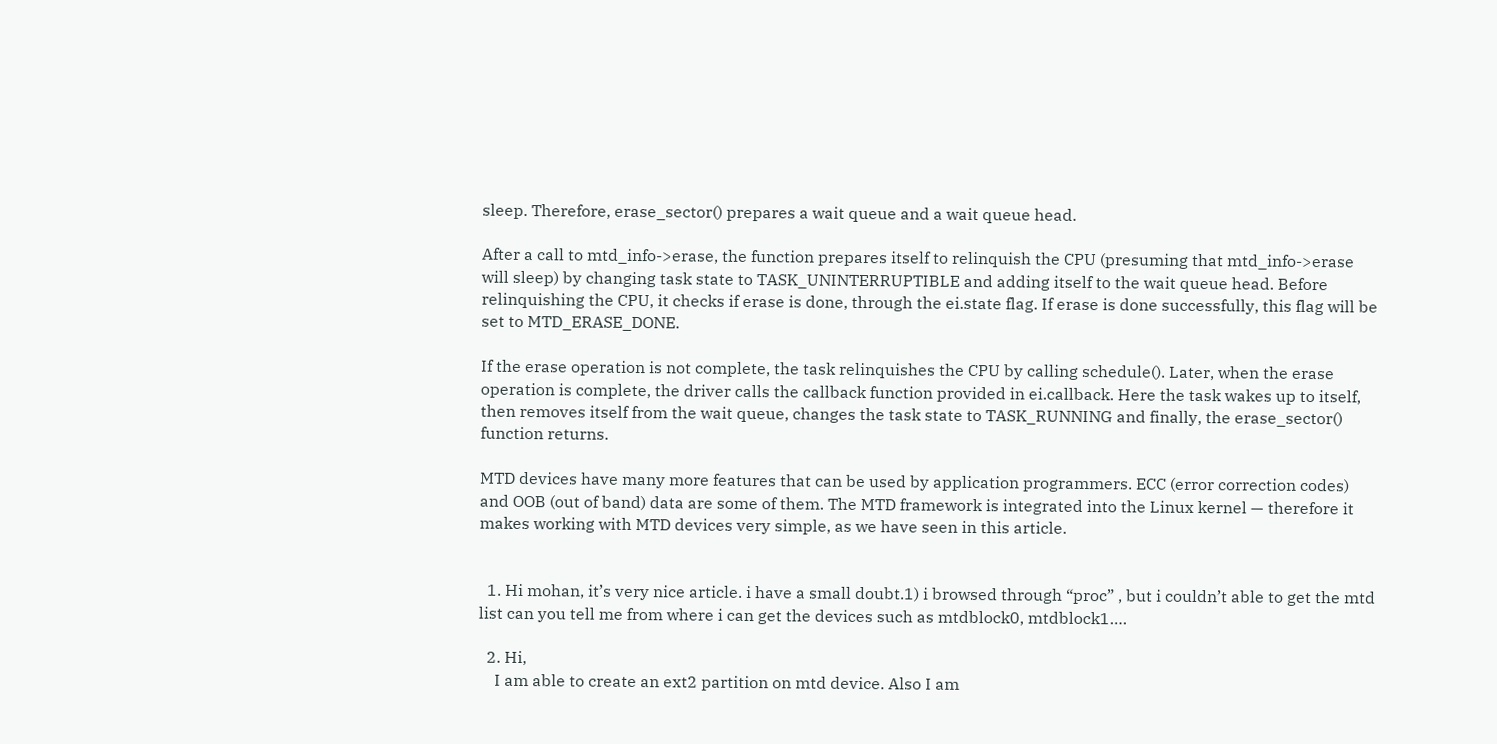sleep. Therefore, erase_sector() prepares a wait queue and a wait queue head.

After a call to mtd_info->erase, the function prepares itself to relinquish the CPU (presuming that mtd_info->erase will sleep) by changing task state to TASK_UNINTERRUPTIBLE and adding itself to the wait queue head. Before relinquishing the CPU, it checks if erase is done, through the ei.state flag. If erase is done successfully, this flag will be set to MTD_ERASE_DONE.

If the erase operation is not complete, the task relinquishes the CPU by calling schedule(). Later, when the erase operation is complete, the driver calls the callback function provided in ei.callback. Here the task wakes up to itself, then removes itself from the wait queue, changes the task state to TASK_RUNNING and finally, the erase_sector() function returns.

MTD devices have many more features that can be used by application programmers. ECC (error correction codes) and OOB (out of band) data are some of them. The MTD framework is integrated into the Linux kernel — therefore it makes working with MTD devices very simple, as we have seen in this article.


  1. Hi mohan, it’s very nice article. i have a small doubt.1) i browsed through “proc” , but i couldn’t able to get the mtd list can you tell me from where i can get the devices such as mtdblock0, mtdblock1….

  2. Hi,
    I am able to create an ext2 partition on mtd device. Also I am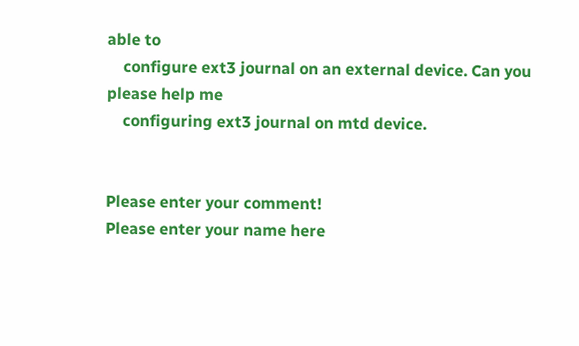able to
    configure ext3 journal on an external device. Can you please help me
    configuring ext3 journal on mtd device.


Please enter your comment!
Please enter your name here